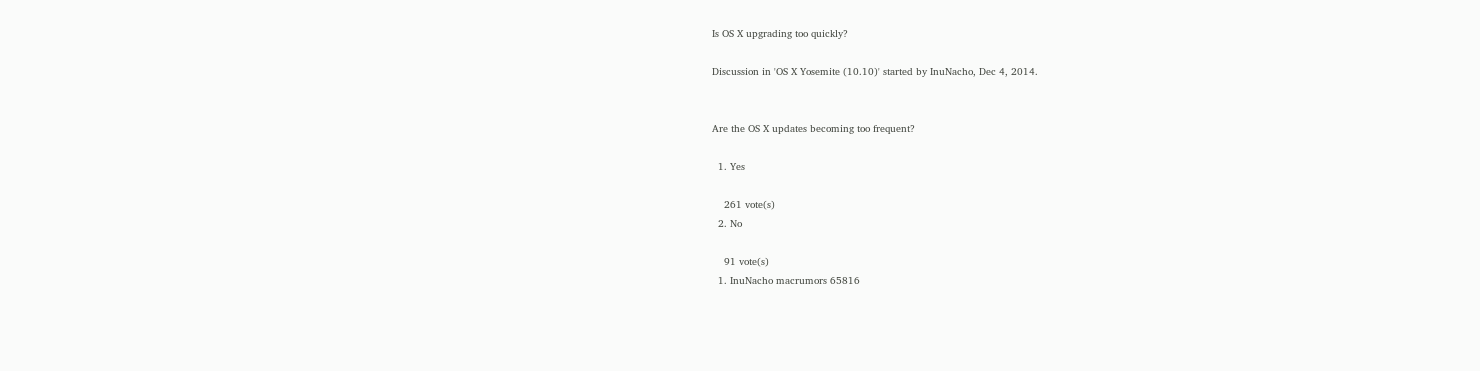Is OS X upgrading too quickly?

Discussion in 'OS X Yosemite (10.10)' started by InuNacho, Dec 4, 2014.


Are the OS X updates becoming too frequent?

  1. Yes

    261 vote(s)
  2. No

    91 vote(s)
  1. InuNacho macrumors 65816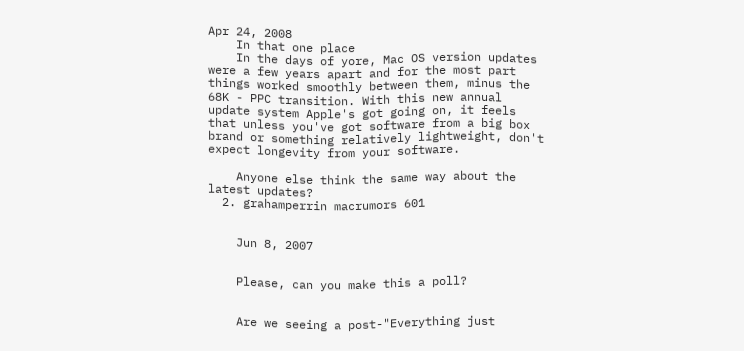Apr 24, 2008
    In that one place
    In the days of yore, Mac OS version updates were a few years apart and for the most part things worked smoothly between them, minus the 68K - PPC transition. With this new annual update system Apple's got going on, it feels that unless you've got software from a big box brand or something relatively lightweight, don't expect longevity from your software.

    Anyone else think the same way about the latest updates?
  2. grahamperrin macrumors 601


    Jun 8, 2007


    Please, can you make this a poll?


    Are we seeing a post-"Everything just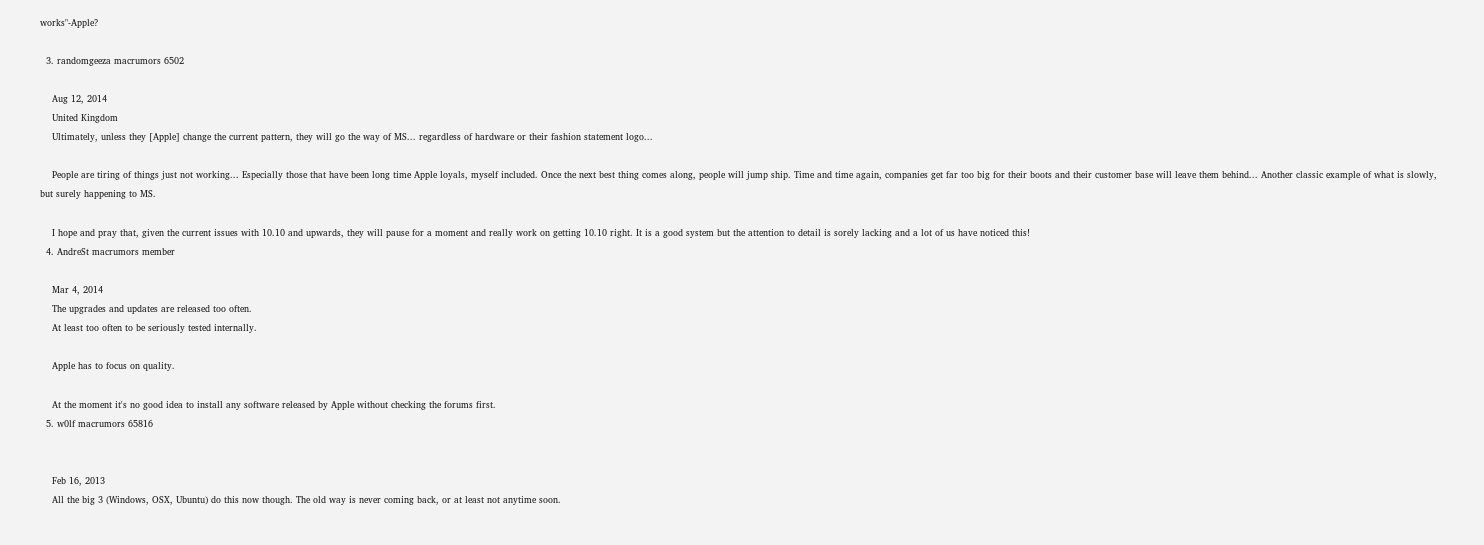works"-Apple?

  3. randomgeeza macrumors 6502

    Aug 12, 2014
    United Kingdom
    Ultimately, unless they [Apple] change the current pattern, they will go the way of MS... regardless of hardware or their fashion statement logo...

    People are tiring of things just not working... Especially those that have been long time Apple loyals, myself included. Once the next best thing comes along, people will jump ship. Time and time again, companies get far too big for their boots and their customer base will leave them behind... Another classic example of what is slowly, but surely happening to MS.

    I hope and pray that, given the current issues with 10.10 and upwards, they will pause for a moment and really work on getting 10.10 right. It is a good system but the attention to detail is sorely lacking and a lot of us have noticed this!
  4. AndreSt macrumors member

    Mar 4, 2014
    The upgrades and updates are released too often.
    At least too often to be seriously tested internally.

    Apple has to focus on quality.

    At the moment it's no good idea to install any software released by Apple without checking the forums first.
  5. w0lf macrumors 65816


    Feb 16, 2013
    All the big 3 (Windows, OSX, Ubuntu) do this now though. The old way is never coming back, or at least not anytime soon.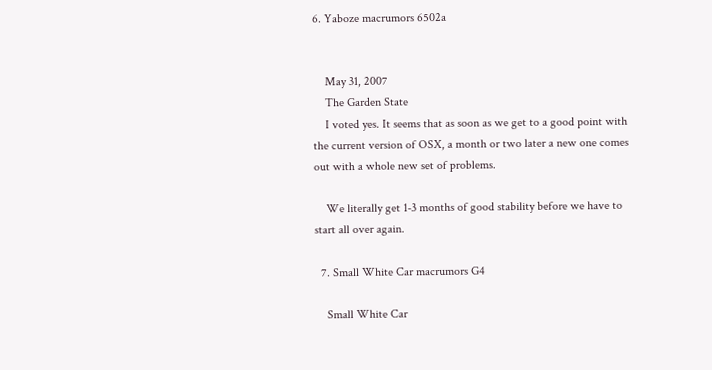6. Yaboze macrumors 6502a


    May 31, 2007
    The Garden State
    I voted yes. It seems that as soon as we get to a good point with the current version of OSX, a month or two later a new one comes out with a whole new set of problems.

    We literally get 1-3 months of good stability before we have to start all over again.

  7. Small White Car macrumors G4

    Small White Car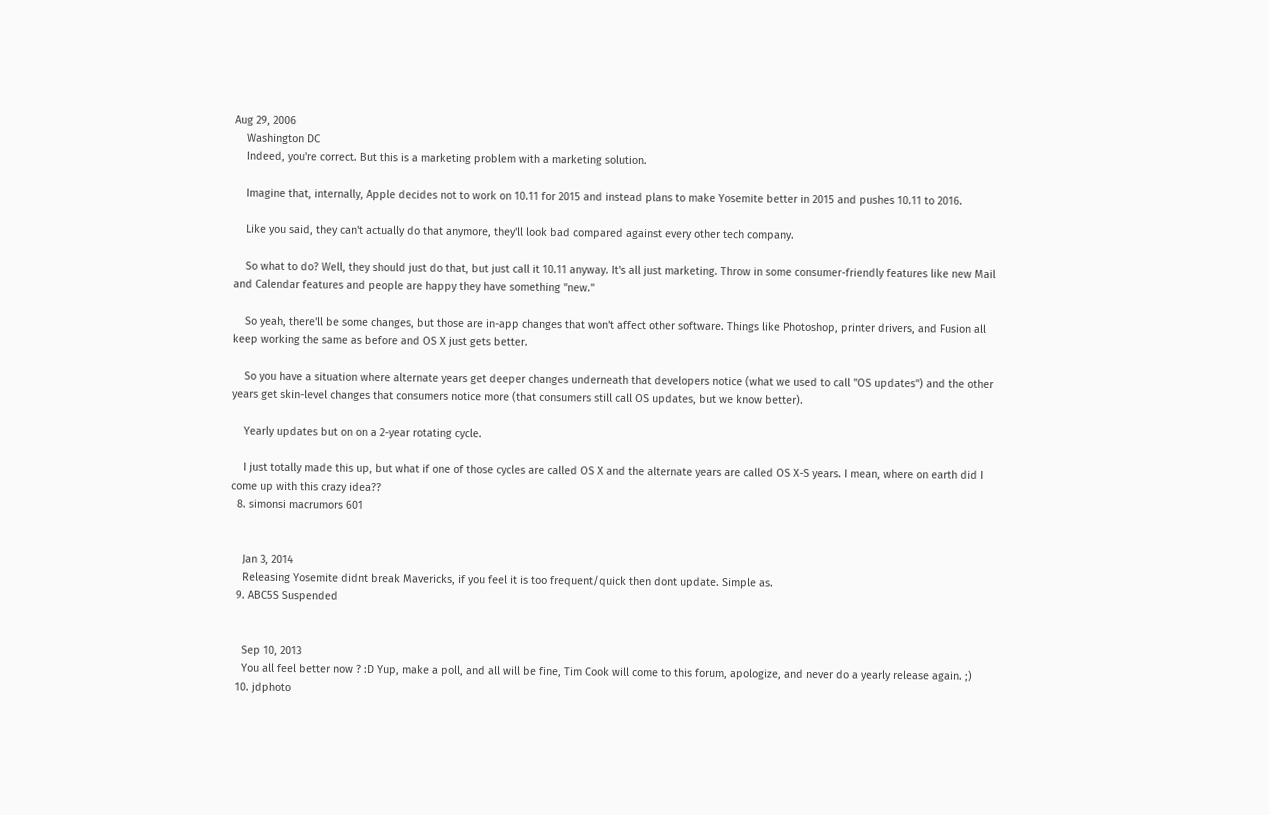Aug 29, 2006
    Washington DC
    Indeed, you're correct. But this is a marketing problem with a marketing solution.

    Imagine that, internally, Apple decides not to work on 10.11 for 2015 and instead plans to make Yosemite better in 2015 and pushes 10.11 to 2016.

    Like you said, they can't actually do that anymore, they'll look bad compared against every other tech company.

    So what to do? Well, they should just do that, but just call it 10.11 anyway. It's all just marketing. Throw in some consumer-friendly features like new Mail and Calendar features and people are happy they have something "new."

    So yeah, there'll be some changes, but those are in-app changes that won't affect other software. Things like Photoshop, printer drivers, and Fusion all keep working the same as before and OS X just gets better.

    So you have a situation where alternate years get deeper changes underneath that developers notice (what we used to call "OS updates") and the other years get skin-level changes that consumers notice more (that consumers still call OS updates, but we know better).

    Yearly updates but on on a 2-year rotating cycle.

    I just totally made this up, but what if one of those cycles are called OS X and the alternate years are called OS X-S years. I mean, where on earth did I come up with this crazy idea??
  8. simonsi macrumors 601


    Jan 3, 2014
    Releasing Yosemite didnt break Mavericks, if you feel it is too frequent/quick then dont update. Simple as.
  9. ABC5S Suspended


    Sep 10, 2013
    You all feel better now ? :D Yup, make a poll, and all will be fine, Tim Cook will come to this forum, apologize, and never do a yearly release again. ;)
  10. jdphoto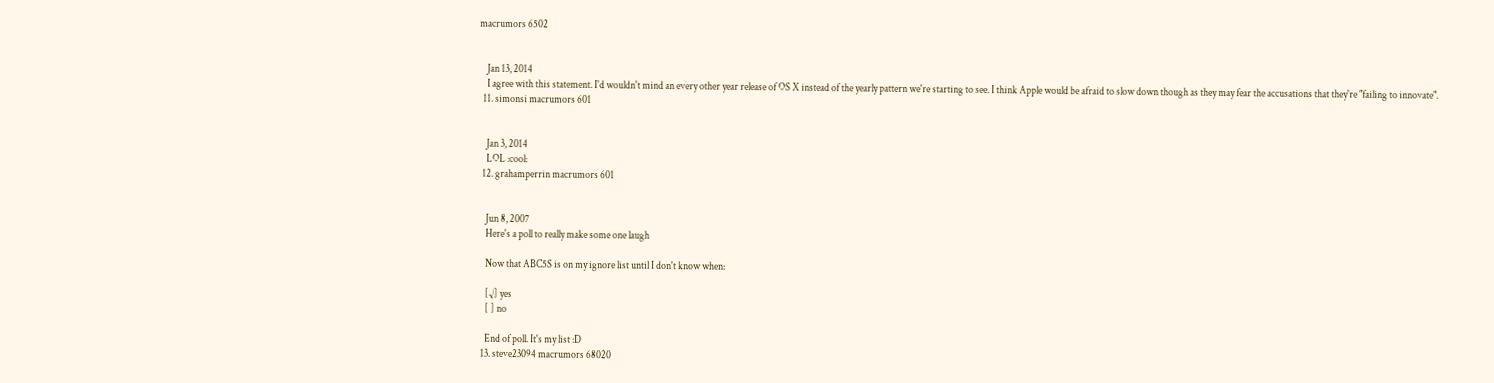macrumors 6502


    Jan 13, 2014
    I agree with this statement. I'd wouldn't mind an every other year release of OS X instead of the yearly pattern we're starting to see. I think Apple would be afraid to slow down though as they may fear the accusations that they're "failing to innovate".
  11. simonsi macrumors 601


    Jan 3, 2014
    LOL :cool:
  12. grahamperrin macrumors 601


    Jun 8, 2007
    Here's a poll to really make some one laugh

    Now that ABC5S is on my ignore list until I don't know when:

    [√] yes
    [ ] no

    End of poll. It's my list :D
  13. steve23094 macrumors 68020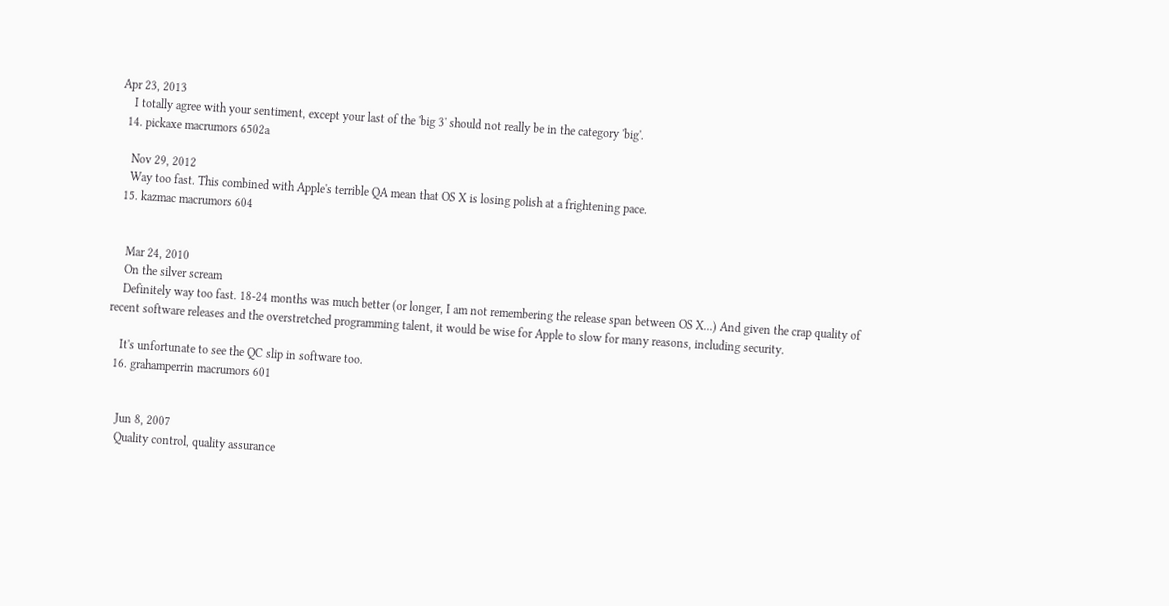Apr 23, 2013
    I totally agree with your sentiment, except your last of the 'big 3' should not really be in the category 'big'.
  14. pickaxe macrumors 6502a

    Nov 29, 2012
    Way too fast. This combined with Apple's terrible QA mean that OS X is losing polish at a frightening pace.
  15. kazmac macrumors 604


    Mar 24, 2010
    On the silver scream
    Definitely way too fast. 18-24 months was much better (or longer, I am not remembering the release span between OS X...) And given the crap quality of recent software releases and the overstretched programming talent, it would be wise for Apple to slow for many reasons, including security.

    It's unfortunate to see the QC slip in software too.
  16. grahamperrin macrumors 601


    Jun 8, 2007
    Quality control, quality assurance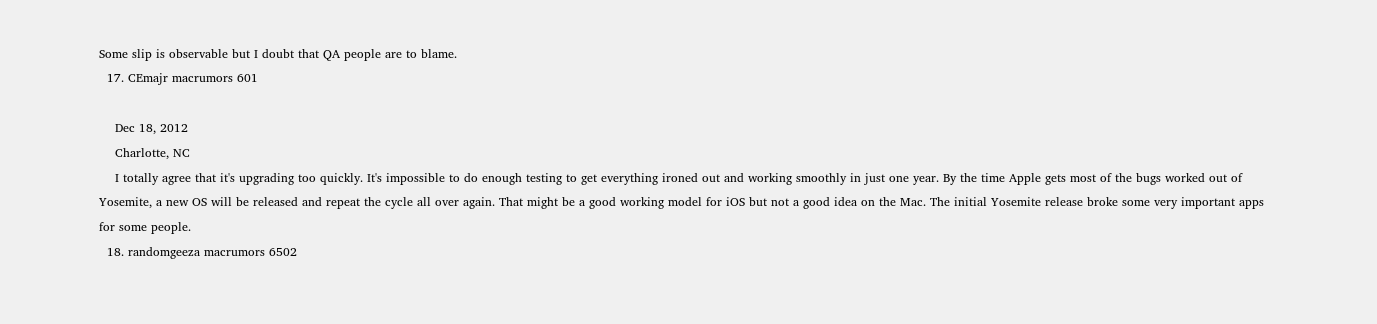Some slip is observable but I doubt that QA people are to blame.
  17. CEmajr macrumors 601

    Dec 18, 2012
    Charlotte, NC
    I totally agree that it's upgrading too quickly. It's impossible to do enough testing to get everything ironed out and working smoothly in just one year. By the time Apple gets most of the bugs worked out of Yosemite, a new OS will be released and repeat the cycle all over again. That might be a good working model for iOS but not a good idea on the Mac. The initial Yosemite release broke some very important apps for some people.
  18. randomgeeza macrumors 6502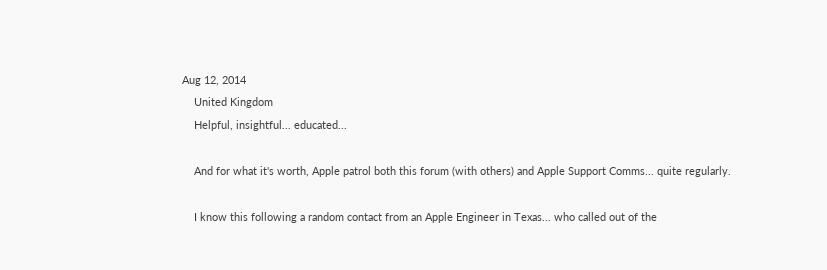Aug 12, 2014
    United Kingdom
    Helpful, insightful... educated...

    And for what it's worth, Apple patrol both this forum (with others) and Apple Support Comms... quite regularly.

    I know this following a random contact from an Apple Engineer in Texas... who called out of the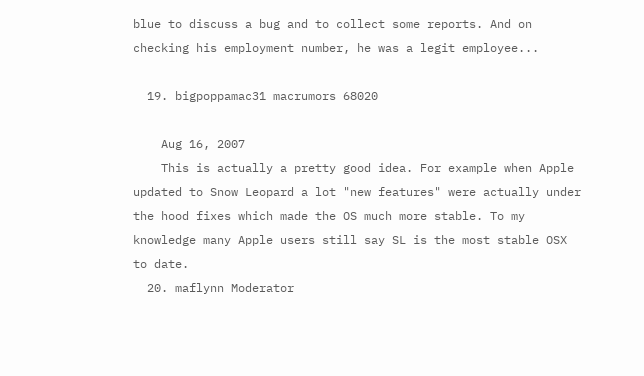blue to discuss a bug and to collect some reports. And on checking his employment number, he was a legit employee...

  19. bigpoppamac31 macrumors 68020

    Aug 16, 2007
    This is actually a pretty good idea. For example when Apple updated to Snow Leopard a lot "new features" were actually under the hood fixes which made the OS much more stable. To my knowledge many Apple users still say SL is the most stable OSX to date.
  20. maflynn Moderator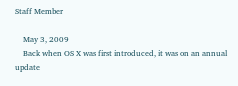Staff Member

    May 3, 2009
    Back when OS X was first introduced, it was on an annual update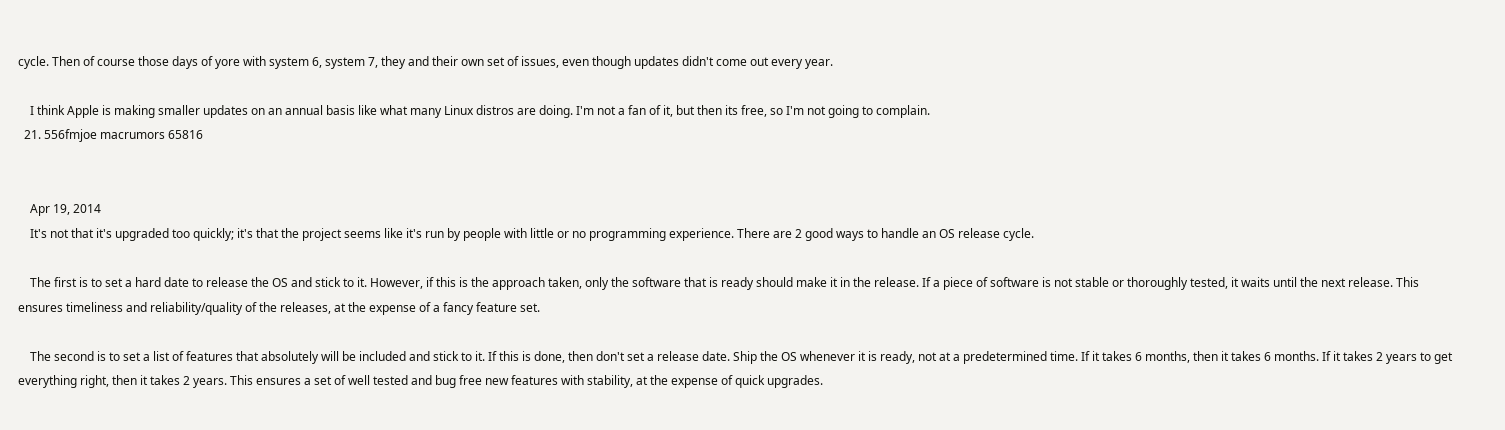cycle. Then of course those days of yore with system 6, system 7, they and their own set of issues, even though updates didn't come out every year.

    I think Apple is making smaller updates on an annual basis like what many Linux distros are doing. I'm not a fan of it, but then its free, so I'm not going to complain.
  21. 556fmjoe macrumors 65816


    Apr 19, 2014
    It's not that it's upgraded too quickly; it's that the project seems like it's run by people with little or no programming experience. There are 2 good ways to handle an OS release cycle.

    The first is to set a hard date to release the OS and stick to it. However, if this is the approach taken, only the software that is ready should make it in the release. If a piece of software is not stable or thoroughly tested, it waits until the next release. This ensures timeliness and reliability/quality of the releases, at the expense of a fancy feature set.

    The second is to set a list of features that absolutely will be included and stick to it. If this is done, then don't set a release date. Ship the OS whenever it is ready, not at a predetermined time. If it takes 6 months, then it takes 6 months. If it takes 2 years to get everything right, then it takes 2 years. This ensures a set of well tested and bug free new features with stability, at the expense of quick upgrades.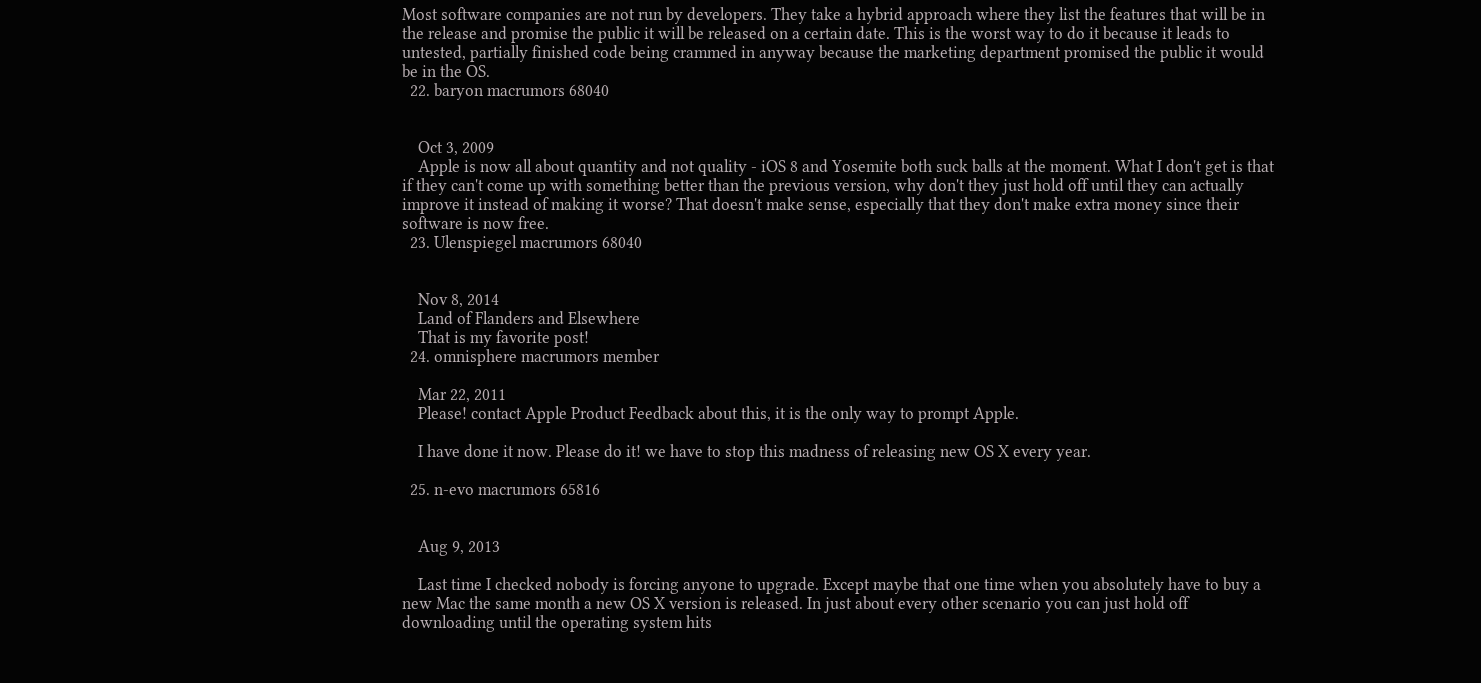Most software companies are not run by developers. They take a hybrid approach where they list the features that will be in the release and promise the public it will be released on a certain date. This is the worst way to do it because it leads to untested, partially finished code being crammed in anyway because the marketing department promised the public it would be in the OS.
  22. baryon macrumors 68040


    Oct 3, 2009
    Apple is now all about quantity and not quality - iOS 8 and Yosemite both suck balls at the moment. What I don't get is that if they can't come up with something better than the previous version, why don't they just hold off until they can actually improve it instead of making it worse? That doesn't make sense, especially that they don't make extra money since their software is now free.
  23. Ulenspiegel macrumors 68040


    Nov 8, 2014
    Land of Flanders and Elsewhere
    That is my favorite post!
  24. omnisphere macrumors member

    Mar 22, 2011
    Please! contact Apple Product Feedback about this, it is the only way to prompt Apple.

    I have done it now. Please do it! we have to stop this madness of releasing new OS X every year.

  25. n-evo macrumors 65816


    Aug 9, 2013

    Last time I checked nobody is forcing anyone to upgrade. Except maybe that one time when you absolutely have to buy a new Mac the same month a new OS X version is released. In just about every other scenario you can just hold off downloading until the operating system hits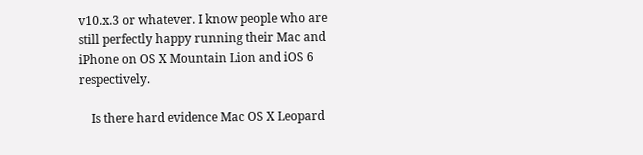v10.x.3 or whatever. I know people who are still perfectly happy running their Mac and iPhone on OS X Mountain Lion and iOS 6 respectively.

    Is there hard evidence Mac OS X Leopard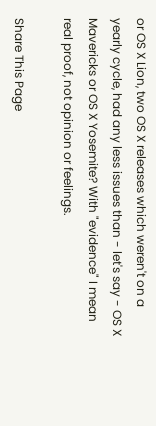or OS X Lion, two OS X releases which weren't on a yearly cycle, had any less issues than - let's say - OS X Mavericks or OS X Yosemite? With "evidence" I mean real proof, not opinion or feelings.

Share This Page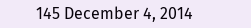145 December 4, 2014